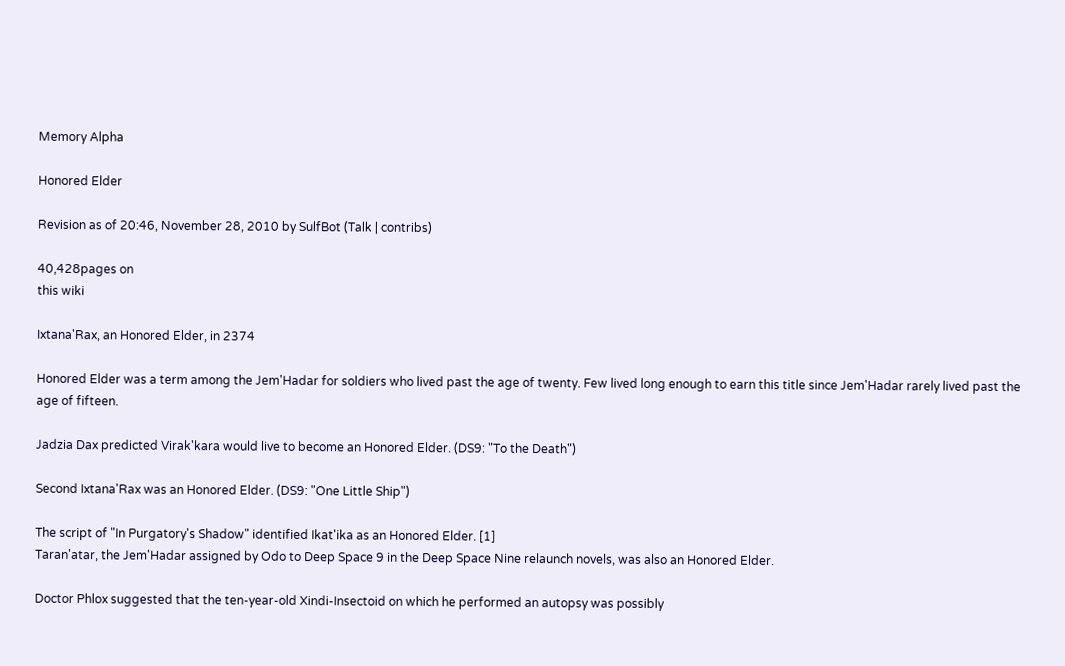Memory Alpha

Honored Elder

Revision as of 20:46, November 28, 2010 by SulfBot (Talk | contribs)

40,428pages on
this wiki

Ixtana'Rax, an Honored Elder, in 2374

Honored Elder was a term among the Jem'Hadar for soldiers who lived past the age of twenty. Few lived long enough to earn this title since Jem'Hadar rarely lived past the age of fifteen.

Jadzia Dax predicted Virak'kara would live to become an Honored Elder. (DS9: "To the Death")

Second Ixtana'Rax was an Honored Elder. (DS9: "One Little Ship")

The script of "In Purgatory's Shadow" identified Ikat'ika as an Honored Elder. [1]
Taran'atar, the Jem'Hadar assigned by Odo to Deep Space 9 in the Deep Space Nine relaunch novels, was also an Honored Elder.

Doctor Phlox suggested that the ten-year-old Xindi-Insectoid on which he performed an autopsy was possibly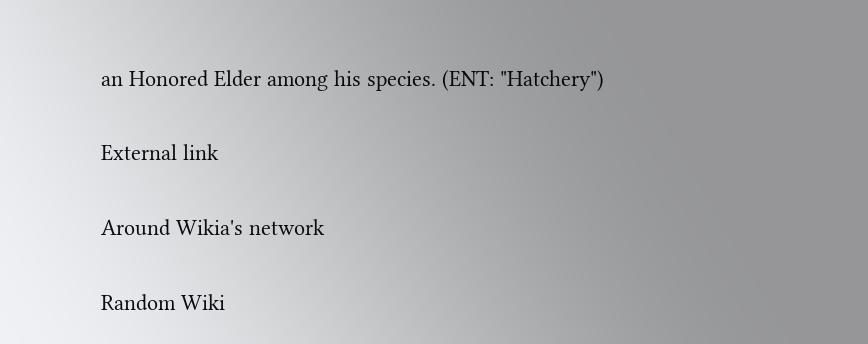an Honored Elder among his species. (ENT: "Hatchery")

External link

Around Wikia's network

Random Wiki